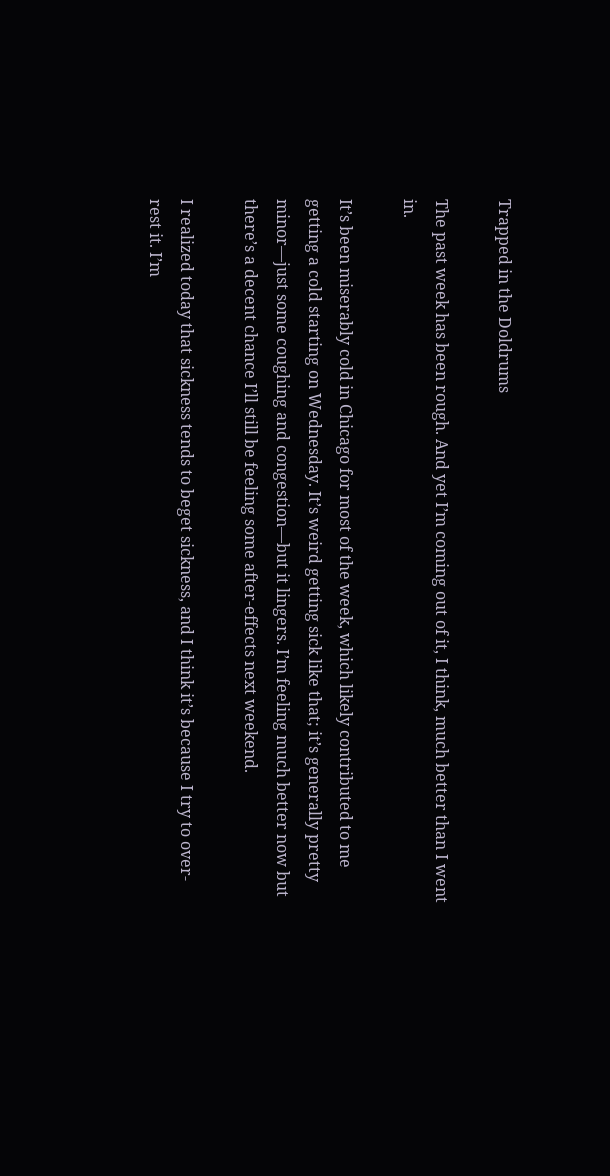Trapped in the Doldrums

The past week has been rough. And yet I’m coming out of it, I think, much better than I went in.

It’s been miserably cold in Chicago for most of the week, which likely contributed to me getting a cold starting on Wednesday. It’s weird getting sick like that; it’s generally pretty minor—just some coughing and congestion—but it lingers. I’m feeling much better now but there’s a decent chance I’ll still be feeling some after-effects next weekend.

I realized today that sickness tends to beget sickness, and I think it’s because I try to over-rest it. I’m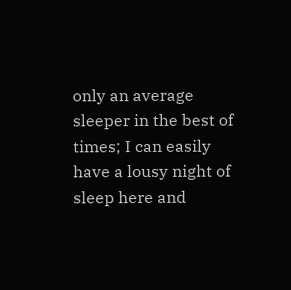only an average sleeper in the best of times; I can easily have a lousy night of sleep here and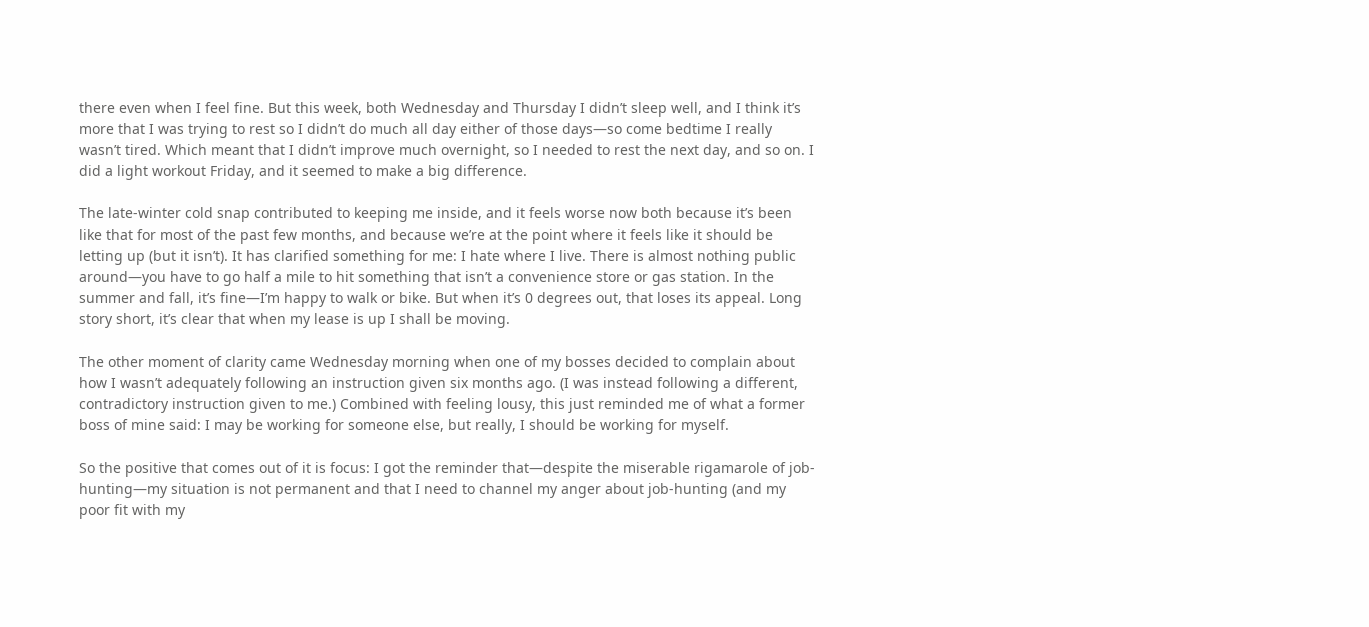there even when I feel fine. But this week, both Wednesday and Thursday I didn’t sleep well, and I think it’s more that I was trying to rest so I didn’t do much all day either of those days—so come bedtime I really wasn’t tired. Which meant that I didn’t improve much overnight, so I needed to rest the next day, and so on. I did a light workout Friday, and it seemed to make a big difference.

The late-winter cold snap contributed to keeping me inside, and it feels worse now both because it’s been like that for most of the past few months, and because we’re at the point where it feels like it should be letting up (but it isn’t). It has clarified something for me: I hate where I live. There is almost nothing public around—you have to go half a mile to hit something that isn’t a convenience store or gas station. In the summer and fall, it’s fine—I’m happy to walk or bike. But when it’s 0 degrees out, that loses its appeal. Long story short, it’s clear that when my lease is up I shall be moving.

The other moment of clarity came Wednesday morning when one of my bosses decided to complain about how I wasn’t adequately following an instruction given six months ago. (I was instead following a different, contradictory instruction given to me.) Combined with feeling lousy, this just reminded me of what a former boss of mine said: I may be working for someone else, but really, I should be working for myself.

So the positive that comes out of it is focus: I got the reminder that—despite the miserable rigamarole of job-hunting—my situation is not permanent and that I need to channel my anger about job-hunting (and my poor fit with my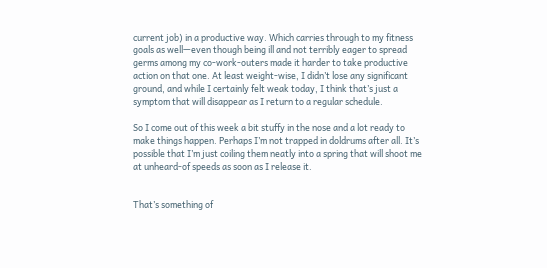current job) in a productive way. Which carries through to my fitness goals as well—even though being ill and not terribly eager to spread germs among my co-work-outers made it harder to take productive action on that one. At least weight-wise, I didn’t lose any significant ground, and while I certainly felt weak today, I think that’s just a symptom that will disappear as I return to a regular schedule.

So I come out of this week a bit stuffy in the nose and a lot ready to make things happen. Perhaps I’m not trapped in doldrums after all. It’s possible that I’m just coiling them neatly into a spring that will shoot me at unheard-of speeds as soon as I release it.


That’s something of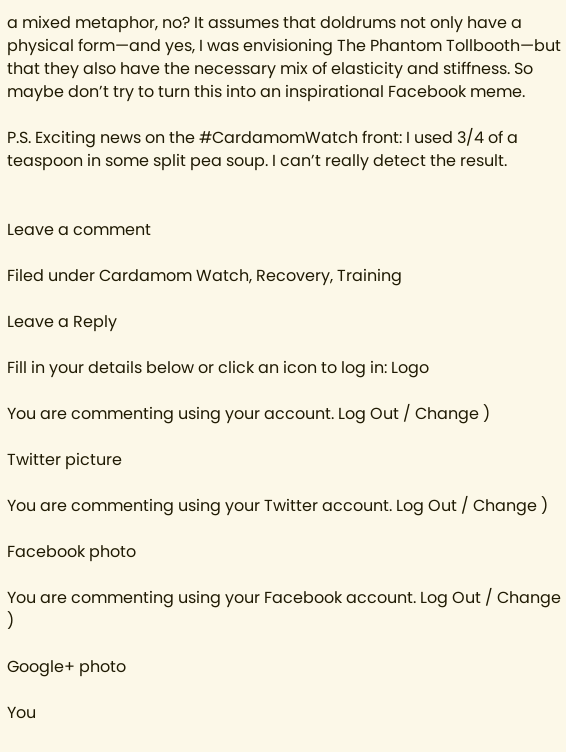a mixed metaphor, no? It assumes that doldrums not only have a physical form—and yes, I was envisioning The Phantom Tollbooth—but that they also have the necessary mix of elasticity and stiffness. So maybe don’t try to turn this into an inspirational Facebook meme.

P.S. Exciting news on the #CardamomWatch front: I used 3/4 of a teaspoon in some split pea soup. I can’t really detect the result.


Leave a comment

Filed under Cardamom Watch, Recovery, Training

Leave a Reply

Fill in your details below or click an icon to log in: Logo

You are commenting using your account. Log Out / Change )

Twitter picture

You are commenting using your Twitter account. Log Out / Change )

Facebook photo

You are commenting using your Facebook account. Log Out / Change )

Google+ photo

You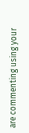are commenting using your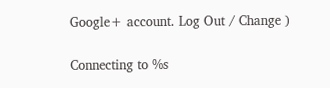Google+ account. Log Out / Change )

Connecting to %s